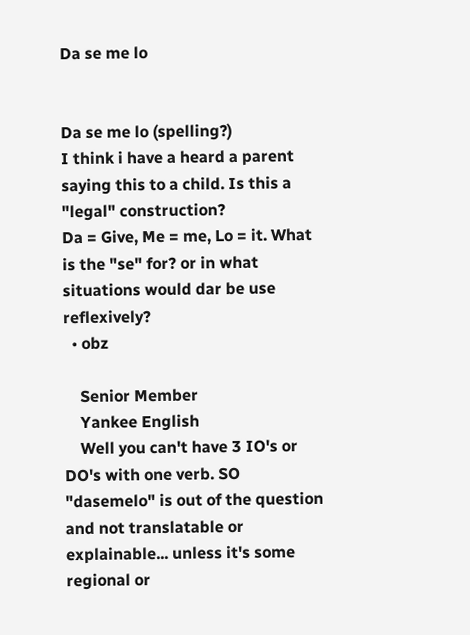Da se me lo


Da se me lo (spelling?)
I think i have a heard a parent saying this to a child. Is this a "legal" construction?
Da = Give, Me = me, Lo = it. What is the "se" for? or in what situations would dar be use reflexively?
  • obz

    Senior Member
    Yankee English
    Well you can't have 3 IO's or DO's with one verb. SO "dasemelo" is out of the question and not translatable or explainable... unless it's some regional or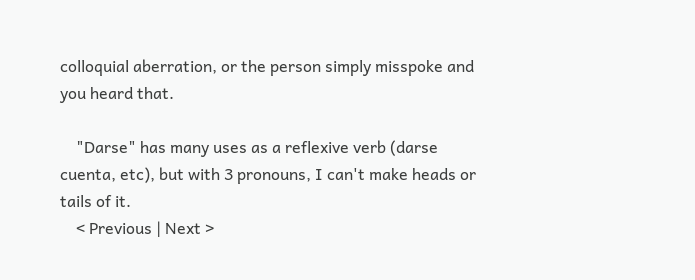colloquial aberration, or the person simply misspoke and you heard that.

    "Darse" has many uses as a reflexive verb (darse cuenta, etc), but with 3 pronouns, I can't make heads or tails of it.
    < Previous | Next >